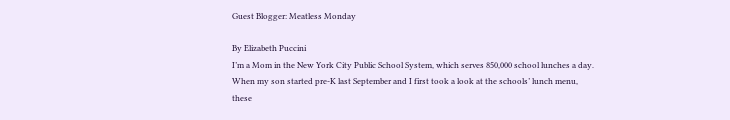Guest Blogger: Meatless Monday

By Elizabeth Puccini
I’m a Mom in the New York City Public School System, which serves 850,000 school lunches a day.  When my son started pre-K last September and I first took a look at the schools’ lunch menu, these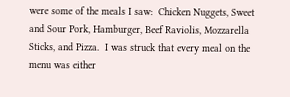were some of the meals I saw:  Chicken Nuggets, Sweet and Sour Pork, Hamburger, Beef Raviolis, Mozzarella Sticks, and Pizza.  I was struck that every meal on the menu was either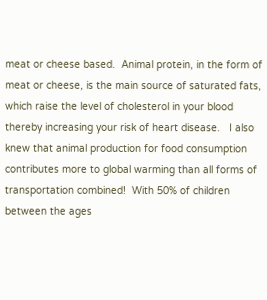meat or cheese based.  Animal protein, in the form of meat or cheese, is the main source of saturated fats, which raise the level of cholesterol in your blood thereby increasing your risk of heart disease.   I also knew that animal production for food consumption contributes more to global warming than all forms of transportation combined!  With 50% of children between the ages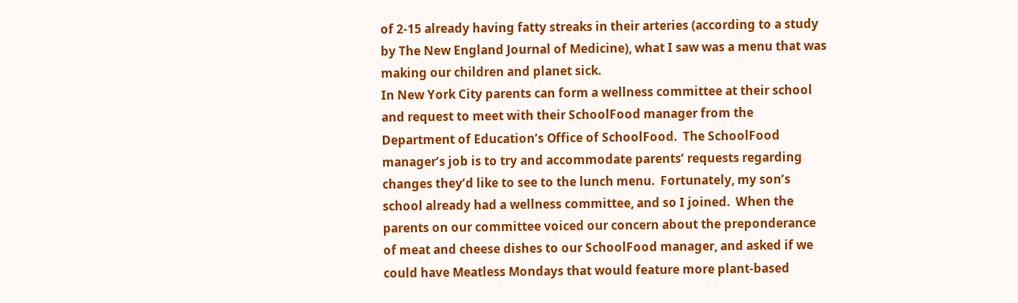of 2-15 already having fatty streaks in their arteries (according to a study by The New England Journal of Medicine), what I saw was a menu that was making our children and planet sick.
In New York City parents can form a wellness committee at their school and request to meet with their SchoolFood manager from the Department of Education’s Office of SchoolFood.  The SchoolFood manager’s job is to try and accommodate parents’ requests regarding changes they’d like to see to the lunch menu.  Fortunately, my son’s school already had a wellness committee, and so I joined.  When the parents on our committee voiced our concern about the preponderance of meat and cheese dishes to our SchoolFood manager, and asked if we could have Meatless Mondays that would feature more plant-based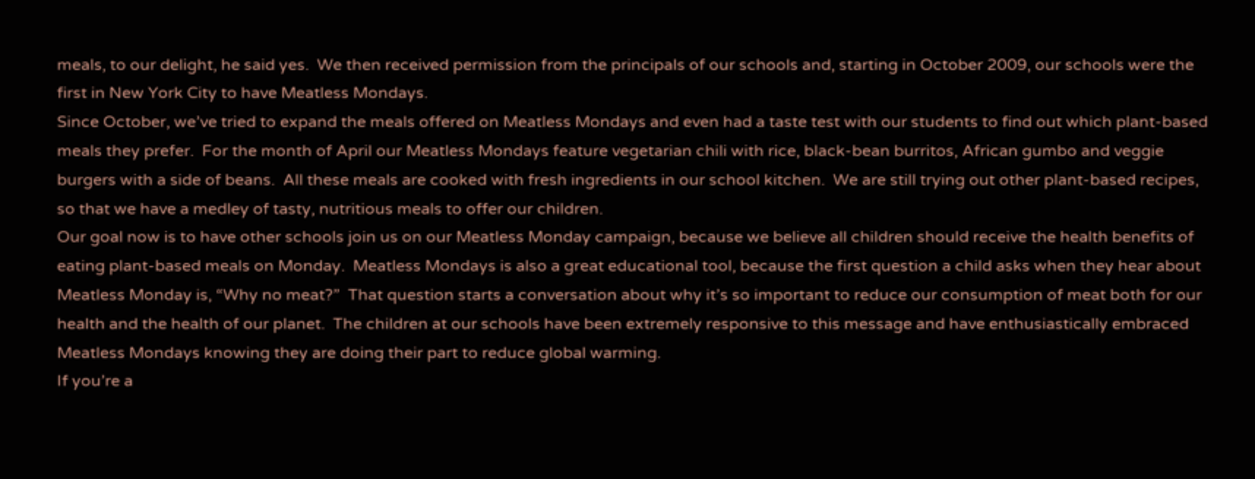meals, to our delight, he said yes.  We then received permission from the principals of our schools and, starting in October 2009, our schools were the first in New York City to have Meatless Mondays.
Since October, we’ve tried to expand the meals offered on Meatless Mondays and even had a taste test with our students to find out which plant-based meals they prefer.  For the month of April our Meatless Mondays feature vegetarian chili with rice, black-bean burritos, African gumbo and veggie burgers with a side of beans.  All these meals are cooked with fresh ingredients in our school kitchen.  We are still trying out other plant-based recipes, so that we have a medley of tasty, nutritious meals to offer our children.
Our goal now is to have other schools join us on our Meatless Monday campaign, because we believe all children should receive the health benefits of eating plant-based meals on Monday.  Meatless Mondays is also a great educational tool, because the first question a child asks when they hear about Meatless Monday is, “Why no meat?”  That question starts a conversation about why it’s so important to reduce our consumption of meat both for our health and the health of our planet.  The children at our schools have been extremely responsive to this message and have enthusiastically embraced Meatless Mondays knowing they are doing their part to reduce global warming.
If you’re a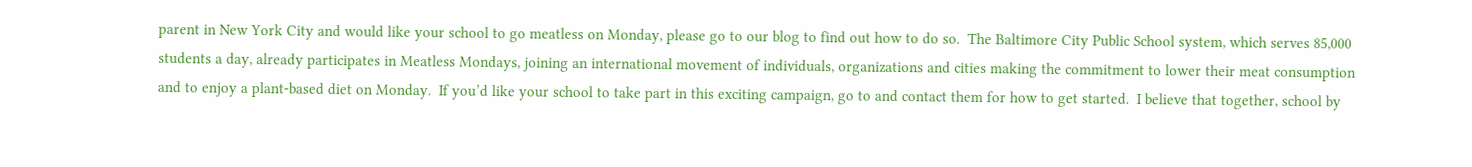parent in New York City and would like your school to go meatless on Monday, please go to our blog to find out how to do so.  The Baltimore City Public School system, which serves 85,000 students a day, already participates in Meatless Mondays, joining an international movement of individuals, organizations and cities making the commitment to lower their meat consumption and to enjoy a plant-based diet on Monday.  If you’d like your school to take part in this exciting campaign, go to and contact them for how to get started.  I believe that together, school by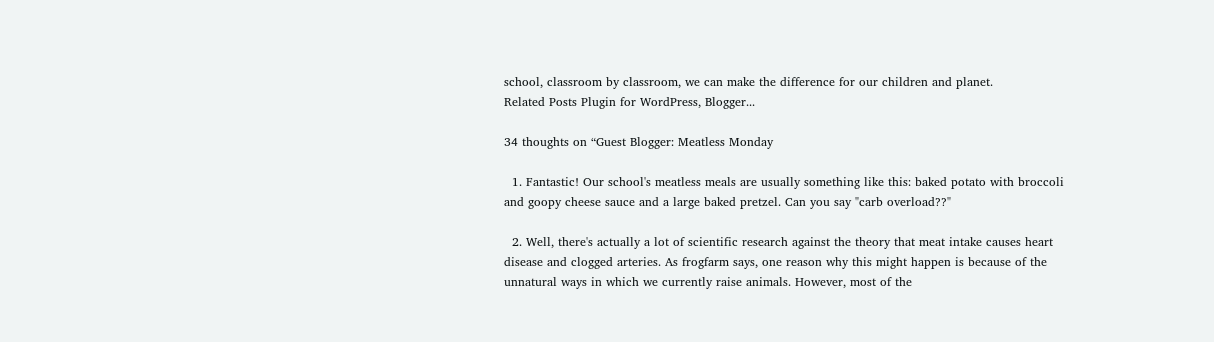school, classroom by classroom, we can make the difference for our children and planet.
Related Posts Plugin for WordPress, Blogger...

34 thoughts on “Guest Blogger: Meatless Monday

  1. Fantastic! Our school's meatless meals are usually something like this: baked potato with broccoli and goopy cheese sauce and a large baked pretzel. Can you say "carb overload??"

  2. Well, there's actually a lot of scientific research against the theory that meat intake causes heart disease and clogged arteries. As frogfarm says, one reason why this might happen is because of the unnatural ways in which we currently raise animals. However, most of the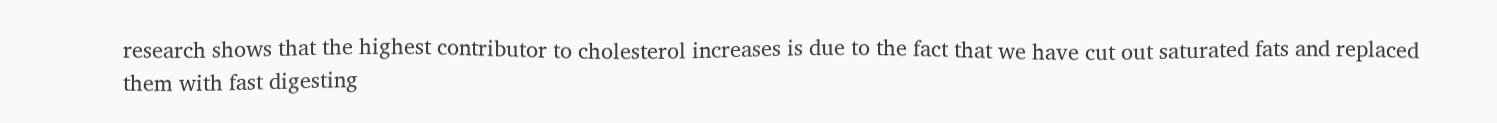research shows that the highest contributor to cholesterol increases is due to the fact that we have cut out saturated fats and replaced them with fast digesting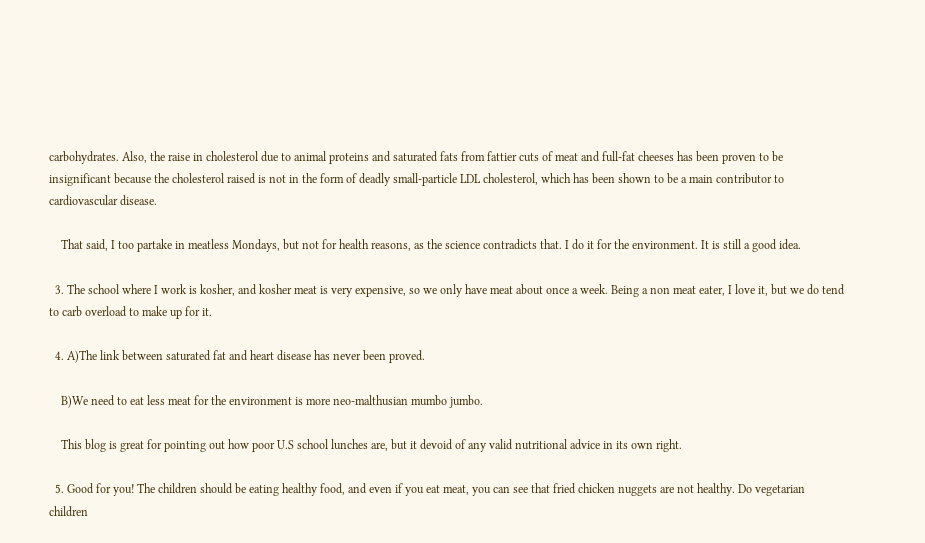carbohydrates. Also, the raise in cholesterol due to animal proteins and saturated fats from fattier cuts of meat and full-fat cheeses has been proven to be insignificant because the cholesterol raised is not in the form of deadly small-particle LDL cholesterol, which has been shown to be a main contributor to cardiovascular disease.

    That said, I too partake in meatless Mondays, but not for health reasons, as the science contradicts that. I do it for the environment. It is still a good idea.

  3. The school where I work is kosher, and kosher meat is very expensive, so we only have meat about once a week. Being a non meat eater, I love it, but we do tend to carb overload to make up for it.

  4. A)The link between saturated fat and heart disease has never been proved.

    B)We need to eat less meat for the environment is more neo-malthusian mumbo jumbo.

    This blog is great for pointing out how poor U.S school lunches are, but it devoid of any valid nutritional advice in its own right.

  5. Good for you! The children should be eating healthy food, and even if you eat meat, you can see that fried chicken nuggets are not healthy. Do vegetarian children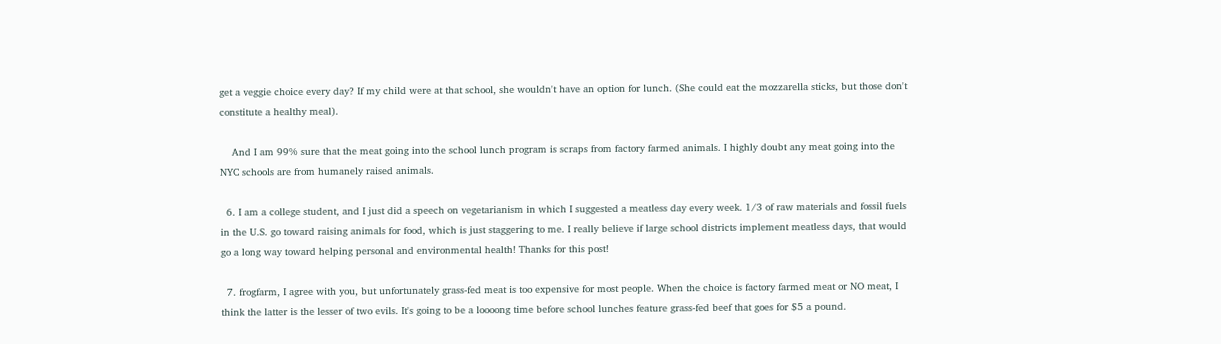get a veggie choice every day? If my child were at that school, she wouldn't have an option for lunch. (She could eat the mozzarella sticks, but those don't constitute a healthy meal).

    And I am 99% sure that the meat going into the school lunch program is scraps from factory farmed animals. I highly doubt any meat going into the NYC schools are from humanely raised animals.

  6. I am a college student, and I just did a speech on vegetarianism in which I suggested a meatless day every week. 1/3 of raw materials and fossil fuels in the U.S. go toward raising animals for food, which is just staggering to me. I really believe if large school districts implement meatless days, that would go a long way toward helping personal and environmental health! Thanks for this post!

  7. frogfarm, I agree with you, but unfortunately grass-fed meat is too expensive for most people. When the choice is factory farmed meat or NO meat, I think the latter is the lesser of two evils. It's going to be a loooong time before school lunches feature grass-fed beef that goes for $5 a pound.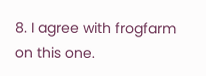8. I agree with frogfarm on this one.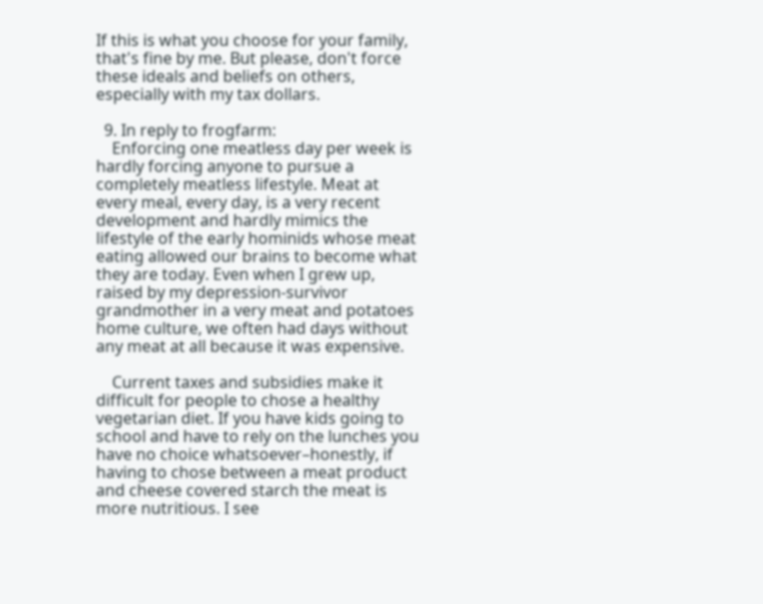If this is what you choose for your family, that's fine by me. But please, don't force these ideals and beliefs on others, especially with my tax dollars.

  9. In reply to frogfarm:
    Enforcing one meatless day per week is hardly forcing anyone to pursue a completely meatless lifestyle. Meat at every meal, every day, is a very recent development and hardly mimics the lifestyle of the early hominids whose meat eating allowed our brains to become what they are today. Even when I grew up, raised by my depression-survivor grandmother in a very meat and potatoes home culture, we often had days without any meat at all because it was expensive.

    Current taxes and subsidies make it difficult for people to chose a healthy vegetarian diet. If you have kids going to school and have to rely on the lunches you have no choice whatsoever–honestly, if having to chose between a meat product and cheese covered starch the meat is more nutritious. I see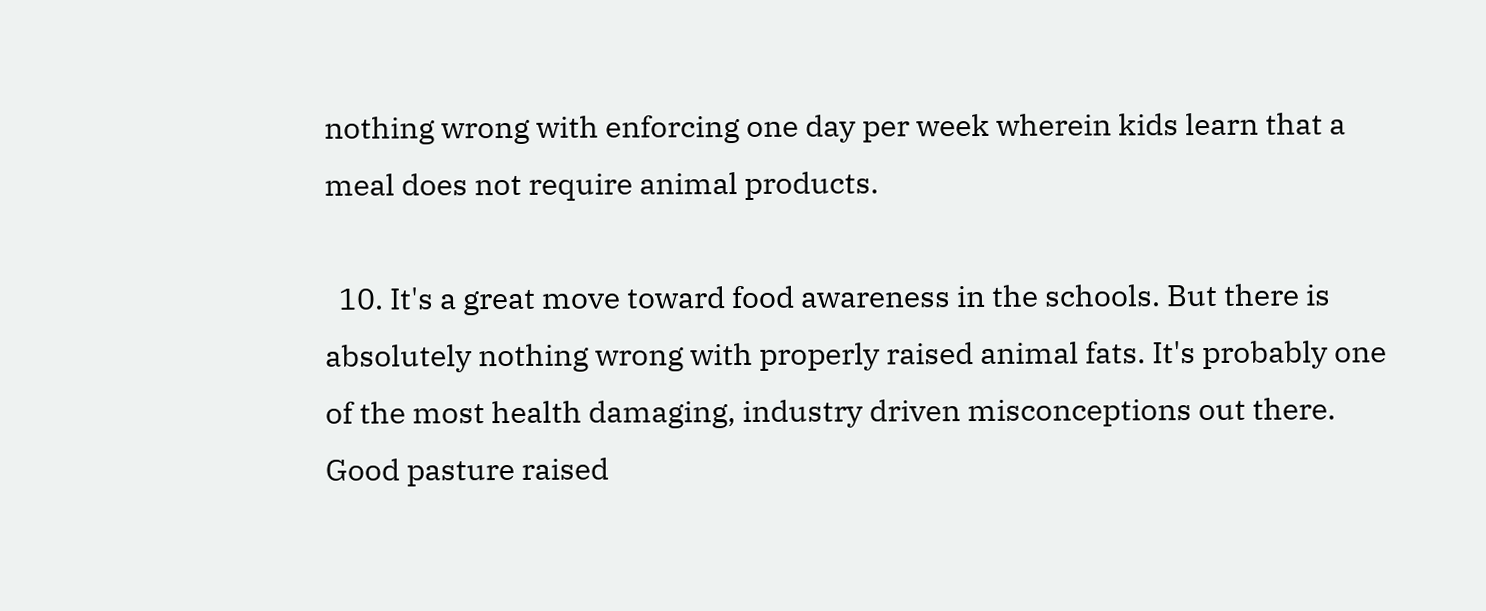nothing wrong with enforcing one day per week wherein kids learn that a meal does not require animal products.

  10. It's a great move toward food awareness in the schools. But there is absolutely nothing wrong with properly raised animal fats. It's probably one of the most health damaging, industry driven misconceptions out there. Good pasture raised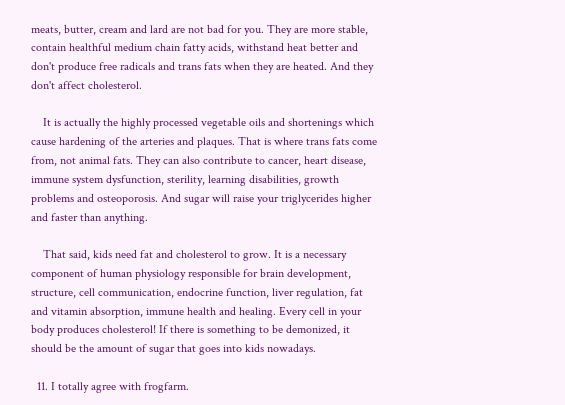meats, butter, cream and lard are not bad for you. They are more stable, contain healthful medium chain fatty acids, withstand heat better and don't produce free radicals and trans fats when they are heated. And they don't affect cholesterol.

    It is actually the highly processed vegetable oils and shortenings which cause hardening of the arteries and plaques. That is where trans fats come from, not animal fats. They can also contribute to cancer, heart disease, immune system dysfunction, sterility, learning disabilities, growth problems and osteoporosis. And sugar will raise your triglycerides higher and faster than anything.

    That said, kids need fat and cholesterol to grow. It is a necessary component of human physiology responsible for brain development, structure, cell communication, endocrine function, liver regulation, fat and vitamin absorption, immune health and healing. Every cell in your body produces cholesterol! If there is something to be demonized, it should be the amount of sugar that goes into kids nowadays.

  11. I totally agree with frogfarm.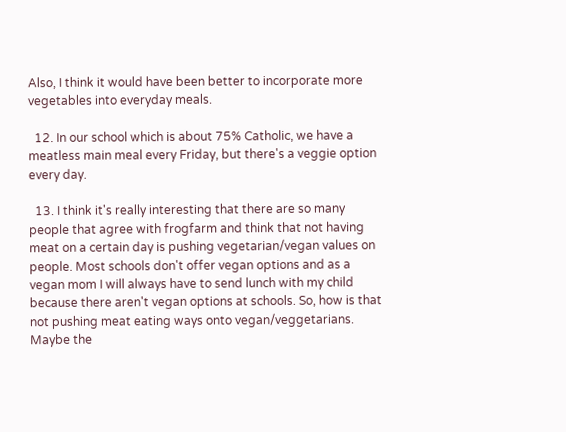Also, I think it would have been better to incorporate more vegetables into everyday meals.

  12. In our school which is about 75% Catholic, we have a meatless main meal every Friday, but there's a veggie option every day.

  13. I think it's really interesting that there are so many people that agree with frogfarm and think that not having meat on a certain day is pushing vegetarian/vegan values on people. Most schools don't offer vegan options and as a vegan mom I will always have to send lunch with my child because there aren't vegan options at schools. So, how is that not pushing meat eating ways onto vegan/veggetarians. Maybe the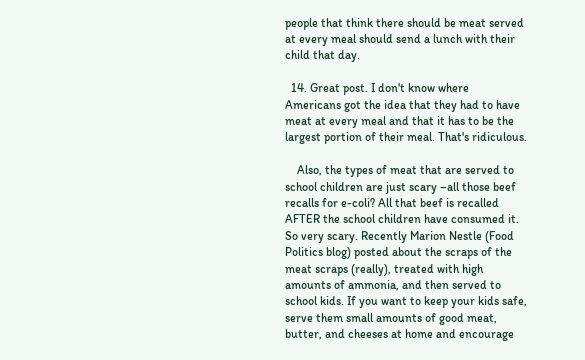people that think there should be meat served at every meal should send a lunch with their child that day.

  14. Great post. I don't know where Americans got the idea that they had to have meat at every meal and that it has to be the largest portion of their meal. That's ridiculous.

    Also, the types of meat that are served to school children are just scary –all those beef recalls for e-coli? All that beef is recalled AFTER the school children have consumed it. So very scary. Recently Marion Nestle (Food Politics blog) posted about the scraps of the meat scraps (really), treated with high amounts of ammonia, and then served to school kids. If you want to keep your kids safe, serve them small amounts of good meat, butter, and cheeses at home and encourage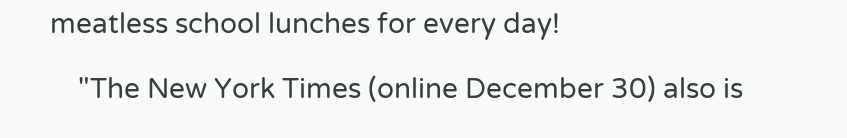meatless school lunches for every day!

    "The New York Times (online December 30) also is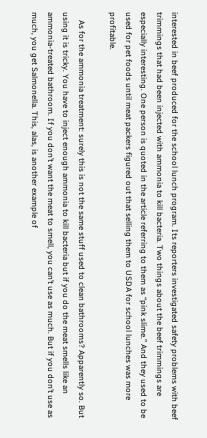interested in beef produced for the school lunch program. Its reporters investigated safety problems with beef trimmings that had been injected with ammonia to kill bacteria. Two things about the beef trimmings are especially interesting. One person is quoted in the article referring to them as “pink slime.” And they used to be used for pet foods until meat packers figured out that selling them to USDA for school lunches was more profitable.

    As for the ammonia treatment: surely this is not the same stuff used to clean bathrooms? Apparently so. But using it is tricky. You have to inject enough ammonia to kill bacteria but if you do the meat smells like an ammonia-treated bathroom. If you don’t want the meat to smell, you can’t use as much. But if you don’t use as much, you get Salmonella. This, alas, is another example of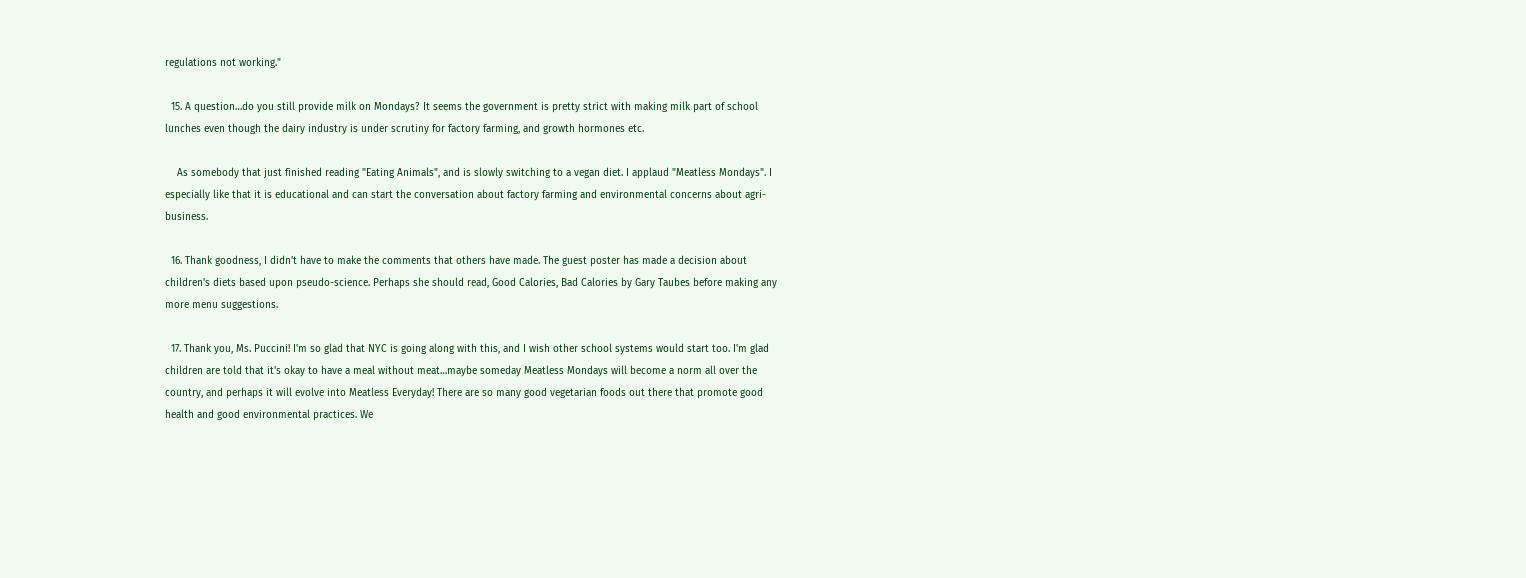regulations not working."

  15. A question…do you still provide milk on Mondays? It seems the government is pretty strict with making milk part of school lunches even though the dairy industry is under scrutiny for factory farming, and growth hormones etc.

    As somebody that just finished reading "Eating Animals", and is slowly switching to a vegan diet. I applaud "Meatless Mondays". I especially like that it is educational and can start the conversation about factory farming and environmental concerns about agri-business.

  16. Thank goodness, I didn't have to make the comments that others have made. The guest poster has made a decision about children's diets based upon pseudo-science. Perhaps she should read, Good Calories, Bad Calories by Gary Taubes before making any more menu suggestions.

  17. Thank you, Ms. Puccini! I'm so glad that NYC is going along with this, and I wish other school systems would start too. I'm glad children are told that it's okay to have a meal without meat…maybe someday Meatless Mondays will become a norm all over the country, and perhaps it will evolve into Meatless Everyday! There are so many good vegetarian foods out there that promote good health and good environmental practices. We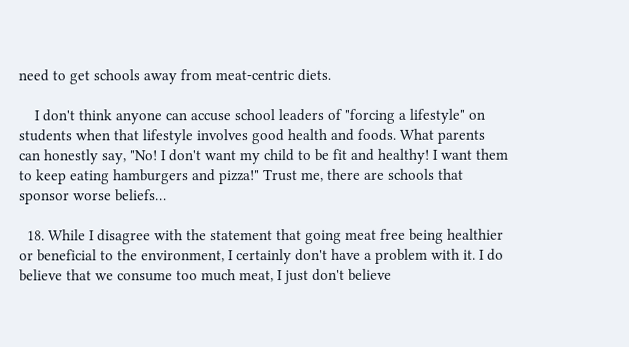need to get schools away from meat-centric diets.

    I don't think anyone can accuse school leaders of "forcing a lifestyle" on students when that lifestyle involves good health and foods. What parents can honestly say, "No! I don't want my child to be fit and healthy! I want them to keep eating hamburgers and pizza!" Trust me, there are schools that sponsor worse beliefs…

  18. While I disagree with the statement that going meat free being healthier or beneficial to the environment, I certainly don't have a problem with it. I do believe that we consume too much meat, I just don't believe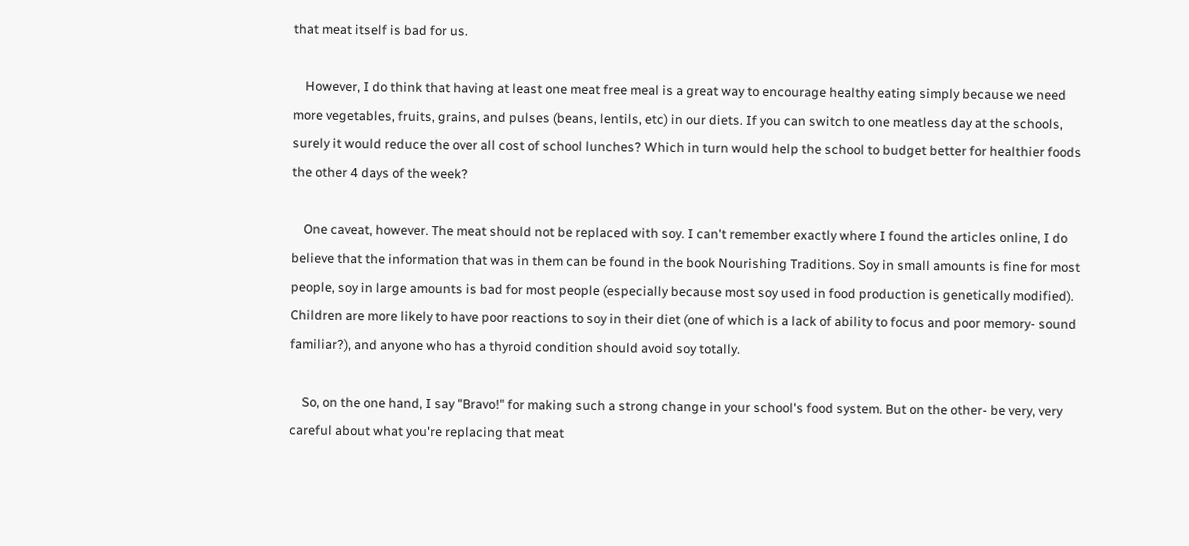that meat itself is bad for us.

    However, I do think that having at least one meat free meal is a great way to encourage healthy eating simply because we need more vegetables, fruits, grains, and pulses (beans, lentils, etc) in our diets. If you can switch to one meatless day at the schools, surely it would reduce the over all cost of school lunches? Which in turn would help the school to budget better for healthier foods the other 4 days of the week?

    One caveat, however. The meat should not be replaced with soy. I can't remember exactly where I found the articles online, I do believe that the information that was in them can be found in the book Nourishing Traditions. Soy in small amounts is fine for most people, soy in large amounts is bad for most people (especially because most soy used in food production is genetically modified). Children are more likely to have poor reactions to soy in their diet (one of which is a lack of ability to focus and poor memory- sound familiar?), and anyone who has a thyroid condition should avoid soy totally.

    So, on the one hand, I say "Bravo!" for making such a strong change in your school's food system. But on the other- be very, very careful about what you're replacing that meat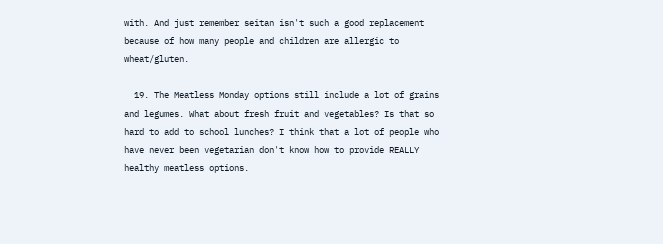with. And just remember seitan isn't such a good replacement because of how many people and children are allergic to wheat/gluten.

  19. The Meatless Monday options still include a lot of grains and legumes. What about fresh fruit and vegetables? Is that so hard to add to school lunches? I think that a lot of people who have never been vegetarian don't know how to provide REALLY healthy meatless options.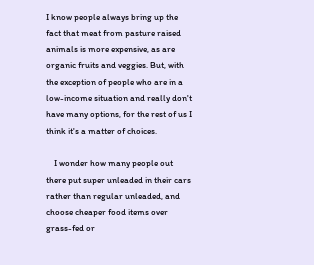I know people always bring up the fact that meat from pasture raised animals is more expensive, as are organic fruits and veggies. But, with the exception of people who are in a low-income situation and really don't have many options, for the rest of us I think it's a matter of choices.

    I wonder how many people out there put super unleaded in their cars rather than regular unleaded, and choose cheaper food items over grass-fed or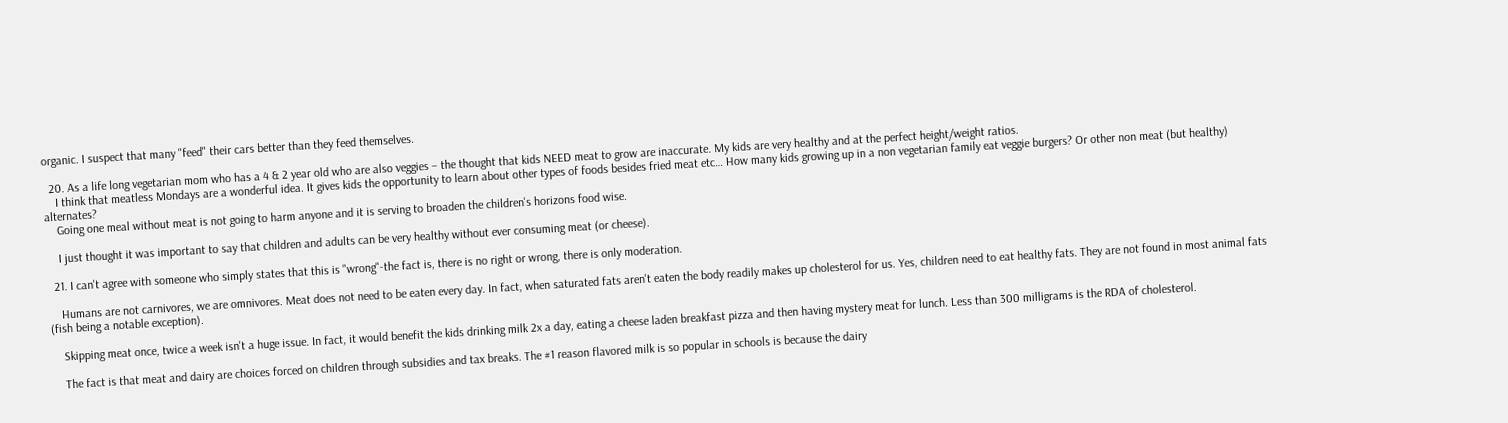organic. I suspect that many "feed" their cars better than they feed themselves.

  20. As a life long vegetarian mom who has a 4 & 2 year old who are also veggies – the thought that kids NEED meat to grow are inaccurate. My kids are very healthy and at the perfect height/weight ratios.
    I think that meatless Mondays are a wonderful idea. It gives kids the opportunity to learn about other types of foods besides fried meat etc… How many kids growing up in a non vegetarian family eat veggie burgers? Or other non meat (but healthy) alternates?
    Going one meal without meat is not going to harm anyone and it is serving to broaden the children's horizons food wise.

    I just thought it was important to say that children and adults can be very healthy without ever consuming meat (or cheese).

  21. I can't agree with someone who simply states that this is "wrong"-the fact is, there is no right or wrong, there is only moderation.

    Humans are not carnivores, we are omnivores. Meat does not need to be eaten every day. In fact, when saturated fats aren't eaten the body readily makes up cholesterol for us. Yes, children need to eat healthy fats. They are not found in most animal fats (fish being a notable exception).

    Skipping meat once, twice a week isn't a huge issue. In fact, it would benefit the kids drinking milk 2x a day, eating a cheese laden breakfast pizza and then having mystery meat for lunch. Less than 300 milligrams is the RDA of cholesterol.

    The fact is that meat and dairy are choices forced on children through subsidies and tax breaks. The #1 reason flavored milk is so popular in schools is because the dairy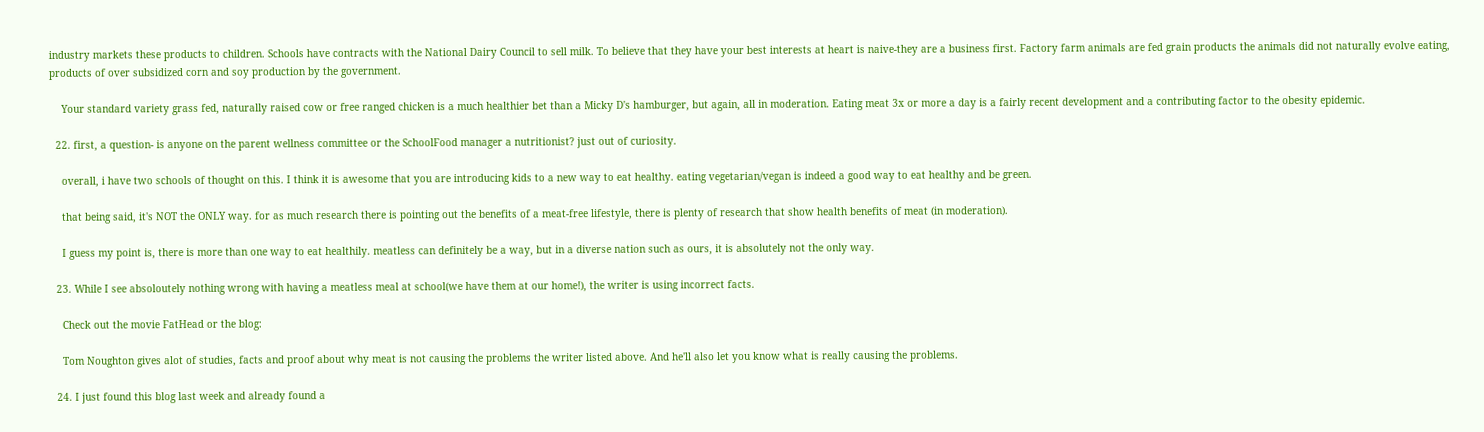industry markets these products to children. Schools have contracts with the National Dairy Council to sell milk. To believe that they have your best interests at heart is naive-they are a business first. Factory farm animals are fed grain products the animals did not naturally evolve eating, products of over subsidized corn and soy production by the government.

    Your standard variety grass fed, naturally raised cow or free ranged chicken is a much healthier bet than a Micky D's hamburger, but again, all in moderation. Eating meat 3x or more a day is a fairly recent development and a contributing factor to the obesity epidemic.

  22. first, a question- is anyone on the parent wellness committee or the SchoolFood manager a nutritionist? just out of curiosity.

    overall, i have two schools of thought on this. I think it is awesome that you are introducing kids to a new way to eat healthy. eating vegetarian/vegan is indeed a good way to eat healthy and be green.

    that being said, it's NOT the ONLY way. for as much research there is pointing out the benefits of a meat-free lifestyle, there is plenty of research that show health benefits of meat (in moderation).

    I guess my point is, there is more than one way to eat healthily. meatless can definitely be a way, but in a diverse nation such as ours, it is absolutely not the only way.

  23. While I see absoloutely nothing wrong with having a meatless meal at school(we have them at our home!), the writer is using incorrect facts.

    Check out the movie FatHead or the blog:

    Tom Noughton gives alot of studies, facts and proof about why meat is not causing the problems the writer listed above. And he'll also let you know what is really causing the problems.

  24. I just found this blog last week and already found a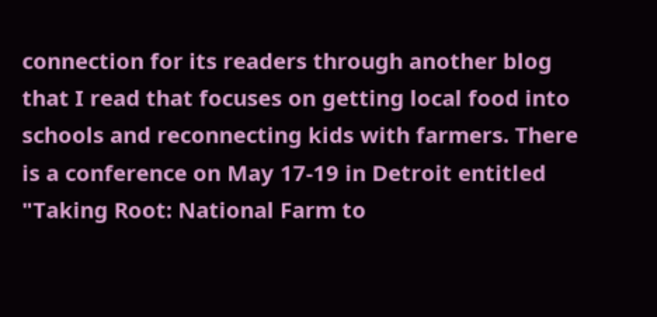connection for its readers through another blog that I read that focuses on getting local food into schools and reconnecting kids with farmers. There is a conference on May 17-19 in Detroit entitled "Taking Root: National Farm to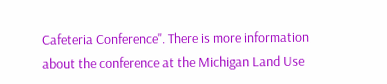Cafeteria Conference". There is more information about the conference at the Michigan Land Use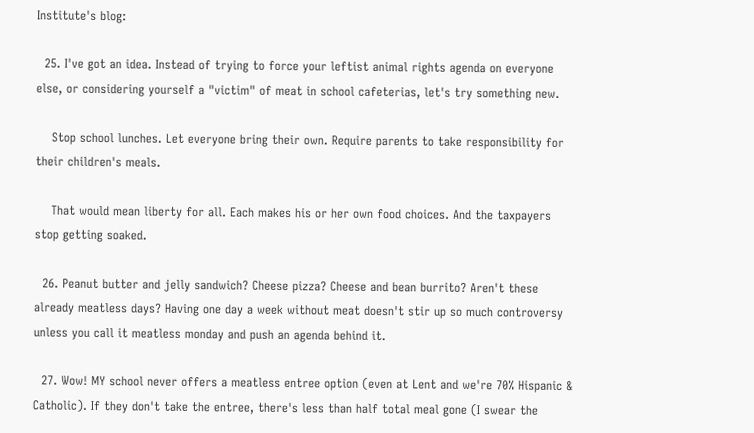Institute's blog:

  25. I've got an idea. Instead of trying to force your leftist animal rights agenda on everyone else, or considering yourself a "victim" of meat in school cafeterias, let's try something new.

    Stop school lunches. Let everyone bring their own. Require parents to take responsibility for their children's meals.

    That would mean liberty for all. Each makes his or her own food choices. And the taxpayers stop getting soaked.

  26. Peanut butter and jelly sandwich? Cheese pizza? Cheese and bean burrito? Aren't these already meatless days? Having one day a week without meat doesn't stir up so much controversy unless you call it meatless monday and push an agenda behind it.

  27. Wow! MY school never offers a meatless entree option (even at Lent and we're 70% Hispanic & Catholic). If they don't take the entree, there's less than half total meal gone (I swear the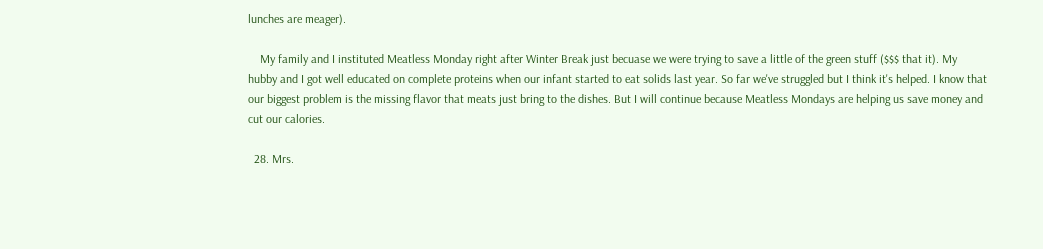lunches are meager).

    My family and I instituted Meatless Monday right after Winter Break just becuase we were trying to save a little of the green stuff ($$$ that it). My hubby and I got well educated on complete proteins when our infant started to eat solids last year. So far we've struggled but I think it's helped. I know that our biggest problem is the missing flavor that meats just bring to the dishes. But I will continue because Meatless Mondays are helping us save money and cut our calories.

  28. Mrs.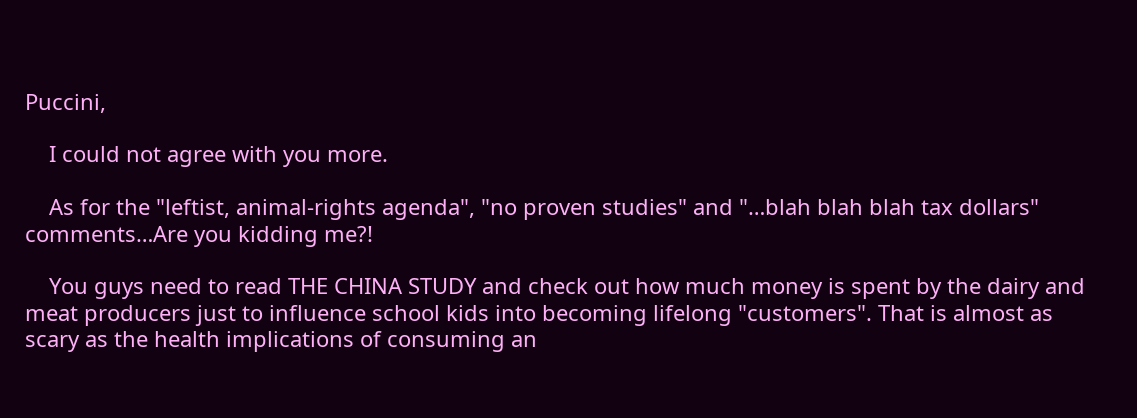Puccini,

    I could not agree with you more.

    As for the "leftist, animal-rights agenda", "no proven studies" and "…blah blah blah tax dollars" comments…Are you kidding me?!

    You guys need to read THE CHINA STUDY and check out how much money is spent by the dairy and meat producers just to influence school kids into becoming lifelong "customers". That is almost as scary as the health implications of consuming an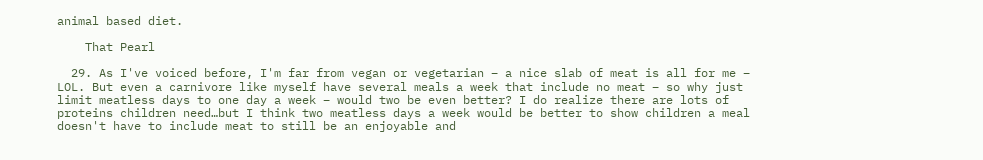animal based diet.

    That Pearl

  29. As I've voiced before, I'm far from vegan or vegetarian – a nice slab of meat is all for me – LOL. But even a carnivore like myself have several meals a week that include no meat – so why just limit meatless days to one day a week – would two be even better? I do realize there are lots of proteins children need…but I think two meatless days a week would be better to show children a meal doesn't have to include meat to still be an enjoyable and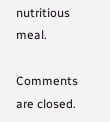nutritious meal.

Comments are closed.